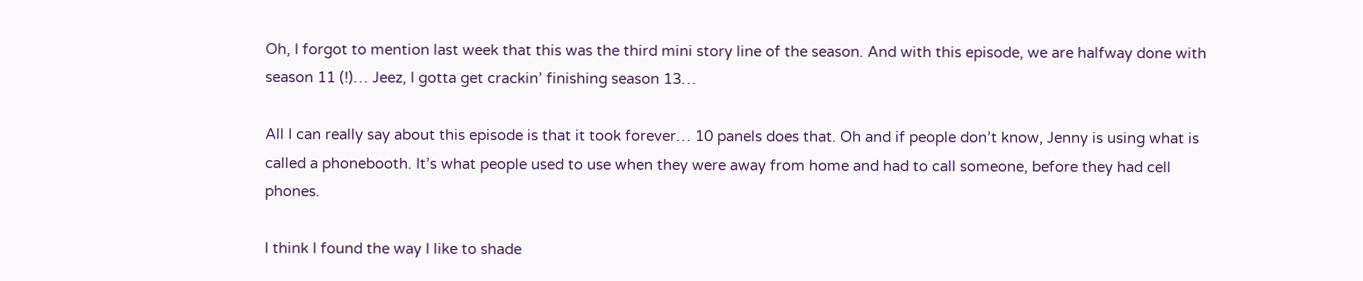Oh, I forgot to mention last week that this was the third mini story line of the season. And with this episode, we are halfway done with season 11 (!)… Jeez, I gotta get crackin’ finishing season 13…

All I can really say about this episode is that it took forever… 10 panels does that. Oh and if people don’t know, Jenny is using what is called a phonebooth. It’s what people used to use when they were away from home and had to call someone, before they had cell phones.

I think I found the way I like to shade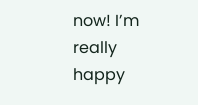now! I’m really happy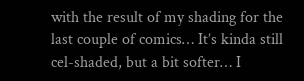with the result of my shading for the last couple of comics… It’s kinda still cel-shaded, but a bit softer… I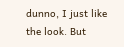dunno, I just like the look. But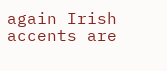again Irish accents are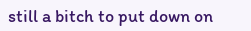still a bitch to put down on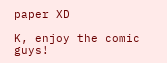paper XD

K, enjoy the comic guys!